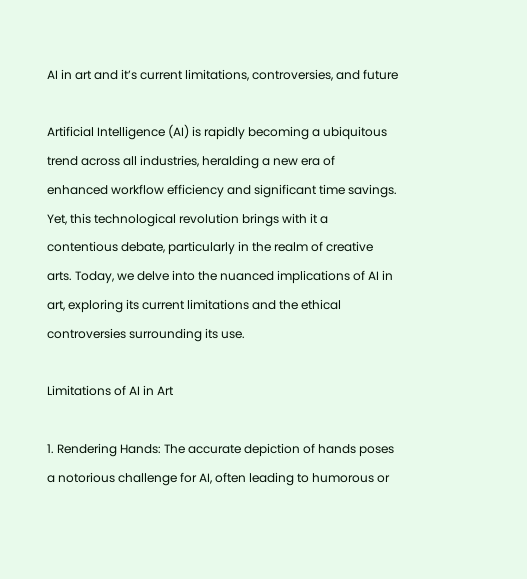AI in art and it’s current limitations, controversies, and future

Artificial Intelligence (AI) is rapidly becoming a ubiquitous trend across all industries, heralding a new era of enhanced workflow efficiency and significant time savings. Yet, this technological revolution brings with it a contentious debate, particularly in the realm of creative arts. Today, we delve into the nuanced implications of AI in art, exploring its current limitations and the ethical controversies surrounding its use.

Limitations of AI in Art

1. Rendering Hands: The accurate depiction of hands poses a notorious challenge for AI, often leading to humorous or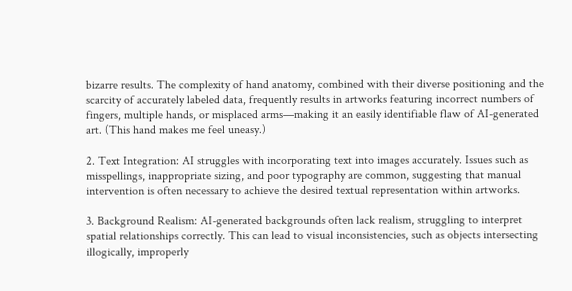bizarre results. The complexity of hand anatomy, combined with their diverse positioning and the scarcity of accurately labeled data, frequently results in artworks featuring incorrect numbers of fingers, multiple hands, or misplaced arms—making it an easily identifiable flaw of AI-generated art. (This hand makes me feel uneasy.)

2. Text Integration: AI struggles with incorporating text into images accurately. Issues such as misspellings, inappropriate sizing, and poor typography are common, suggesting that manual intervention is often necessary to achieve the desired textual representation within artworks.

3. Background Realism: AI-generated backgrounds often lack realism, struggling to interpret spatial relationships correctly. This can lead to visual inconsistencies, such as objects intersecting illogically, improperly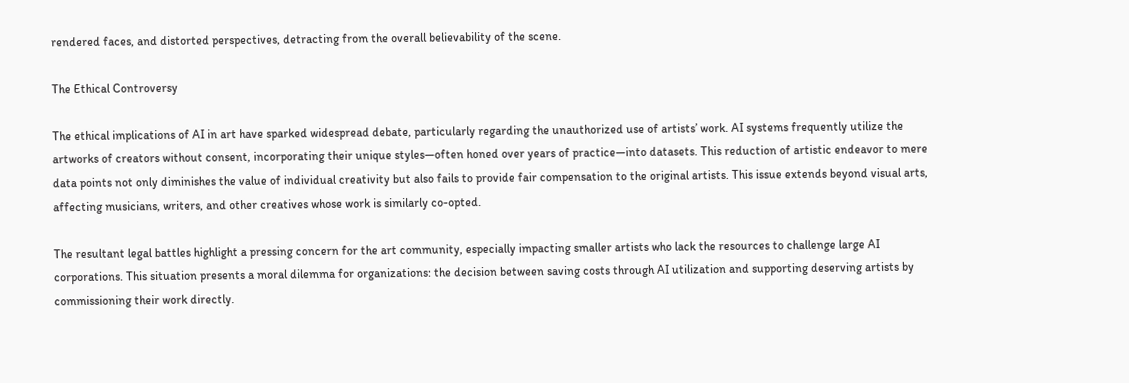rendered faces, and distorted perspectives, detracting from the overall believability of the scene.

The Ethical Controversy

The ethical implications of AI in art have sparked widespread debate, particularly regarding the unauthorized use of artists’ work. AI systems frequently utilize the artworks of creators without consent, incorporating their unique styles—often honed over years of practice—into datasets. This reduction of artistic endeavor to mere data points not only diminishes the value of individual creativity but also fails to provide fair compensation to the original artists. This issue extends beyond visual arts, affecting musicians, writers, and other creatives whose work is similarly co-opted.

The resultant legal battles highlight a pressing concern for the art community, especially impacting smaller artists who lack the resources to challenge large AI corporations. This situation presents a moral dilemma for organizations: the decision between saving costs through AI utilization and supporting deserving artists by commissioning their work directly.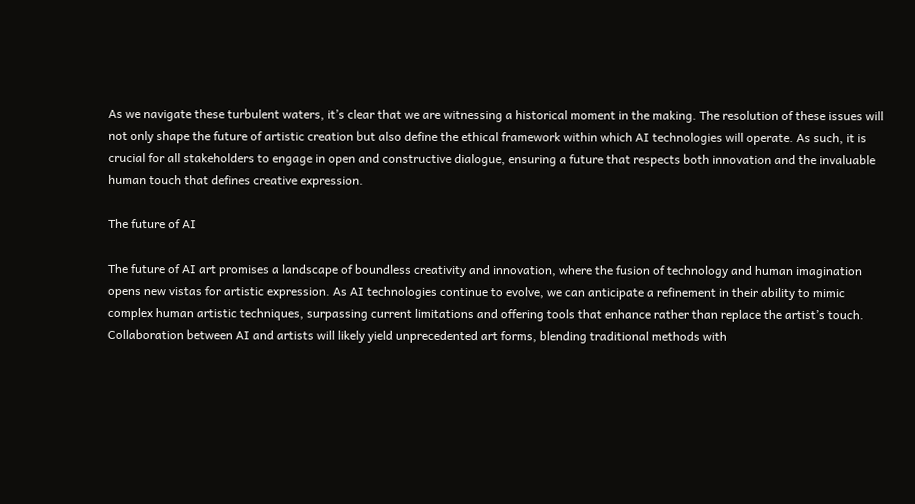As we navigate these turbulent waters, it’s clear that we are witnessing a historical moment in the making. The resolution of these issues will not only shape the future of artistic creation but also define the ethical framework within which AI technologies will operate. As such, it is crucial for all stakeholders to engage in open and constructive dialogue, ensuring a future that respects both innovation and the invaluable human touch that defines creative expression.

The future of AI

The future of AI art promises a landscape of boundless creativity and innovation, where the fusion of technology and human imagination opens new vistas for artistic expression. As AI technologies continue to evolve, we can anticipate a refinement in their ability to mimic complex human artistic techniques, surpassing current limitations and offering tools that enhance rather than replace the artist’s touch. Collaboration between AI and artists will likely yield unprecedented art forms, blending traditional methods with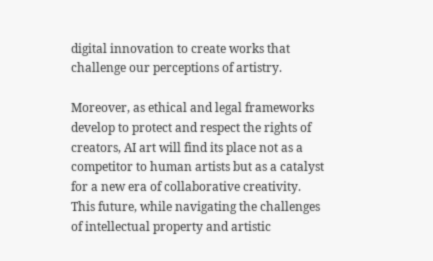digital innovation to create works that challenge our perceptions of artistry.

Moreover, as ethical and legal frameworks develop to protect and respect the rights of creators, AI art will find its place not as a competitor to human artists but as a catalyst for a new era of collaborative creativity. This future, while navigating the challenges of intellectual property and artistic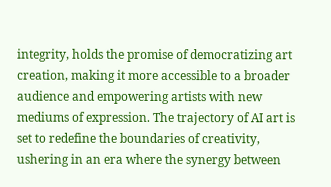integrity, holds the promise of democratizing art creation, making it more accessible to a broader audience and empowering artists with new mediums of expression. The trajectory of AI art is set to redefine the boundaries of creativity, ushering in an era where the synergy between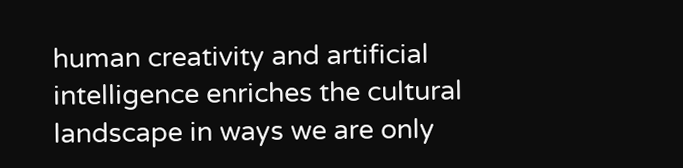human creativity and artificial intelligence enriches the cultural landscape in ways we are only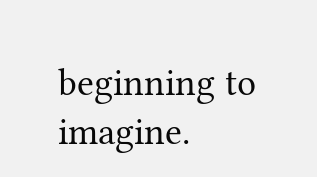beginning to imagine.